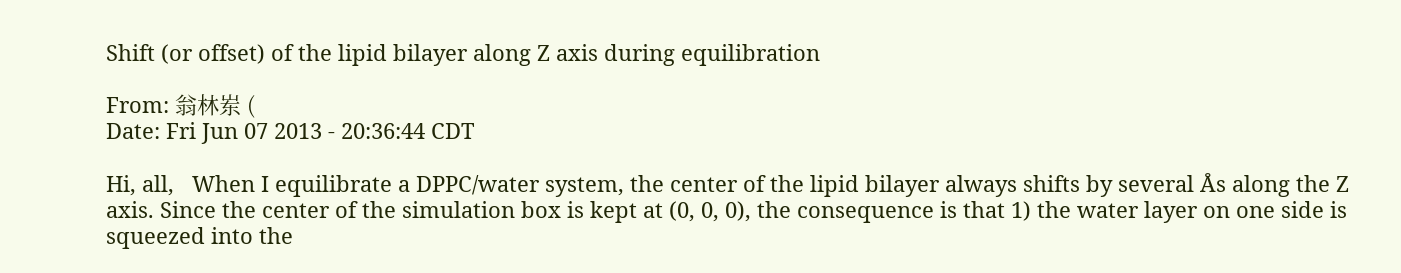Shift (or offset) of the lipid bilayer along Z axis during equilibration

From: 翁林岽 (
Date: Fri Jun 07 2013 - 20:36:44 CDT

Hi, all,   When I equilibrate a DPPC/water system, the center of the lipid bilayer always shifts by several Ås along the Z axis. Since the center of the simulation box is kept at (0, 0, 0), the consequence is that 1) the water layer on one side is squeezed into the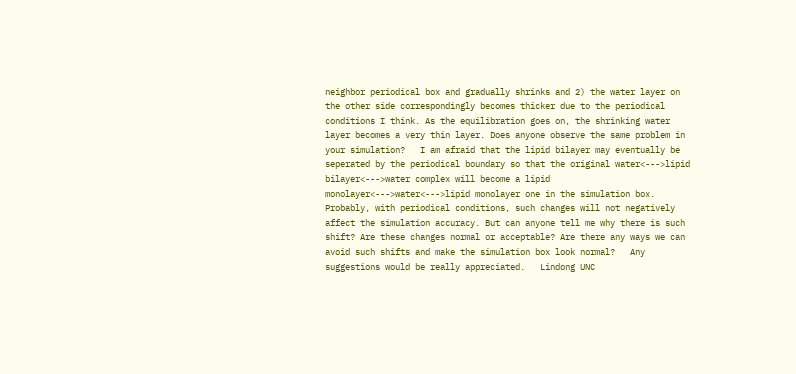neighbor periodical box and gradually shrinks and 2) the water layer on the other side correspondingly becomes thicker due to the periodical conditions I think. As the equilibration goes on, the shrinking water layer becomes a very thin layer. Does anyone observe the same problem in your simulation?   I am afraid that the lipid bilayer may eventually be seperated by the periodical boundary so that the original water<--->lipid bilayer<--->water complex will become a lipid monolayer<--->water<--->lipid monolayer one in the simulation box. Probably, with periodical conditions, such changes will not negatively affect the simulation accuracy. But can anyone tell me why there is such shift? Are these changes normal or acceptable? Are there any ways we can avoid such shifts and make the simulation box look normal?   Any suggestions would be really appreciated.   Lindong UNC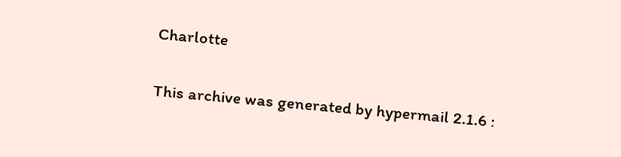Charlotte

This archive was generated by hypermail 2.1.6 :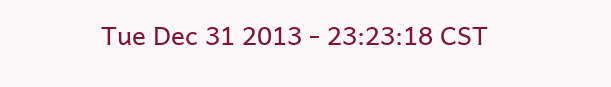Tue Dec 31 2013 - 23:23:18 CST